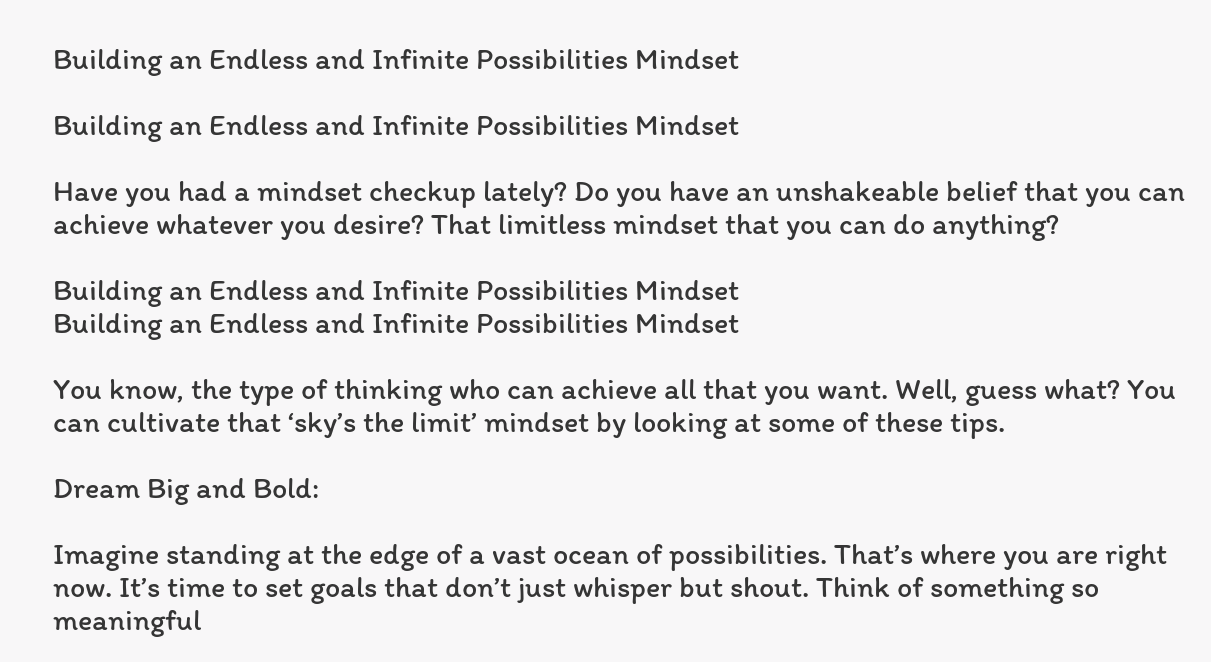Building an Endless and Infinite Possibilities Mindset

Building an Endless and Infinite Possibilities Mindset

Have you had a mindset checkup lately? Do you have an unshakeable belief that you can achieve whatever you desire? That limitless mindset that you can do anything?

Building an Endless and Infinite Possibilities Mindset
Building an Endless and Infinite Possibilities Mindset

You know, the type of thinking who can achieve all that you want. Well, guess what? You can cultivate that ‘sky’s the limit’ mindset by looking at some of these tips.

Dream Big and Bold:

Imagine standing at the edge of a vast ocean of possibilities. That’s where you are right now. It’s time to set goals that don’t just whisper but shout. Think of something so meaningful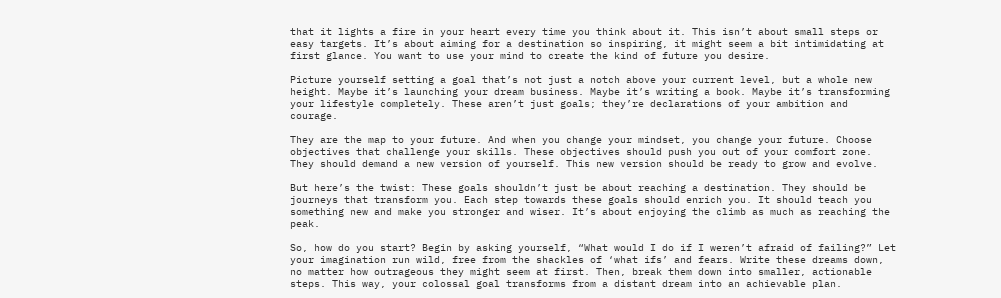that it lights a fire in your heart every time you think about it. This isn’t about small steps or easy targets. It’s about aiming for a destination so inspiring, it might seem a bit intimidating at first glance. You want to use your mind to create the kind of future you desire.

Picture yourself setting a goal that’s not just a notch above your current level, but a whole new height. Maybe it’s launching your dream business. Maybe it’s writing a book. Maybe it’s transforming your lifestyle completely. These aren’t just goals; they’re declarations of your ambition and courage.

They are the map to your future. And when you change your mindset, you change your future. Choose objectives that challenge your skills. These objectives should push you out of your comfort zone. They should demand a new version of yourself. This new version should be ready to grow and evolve.

But here’s the twist: These goals shouldn’t just be about reaching a destination. They should be journeys that transform you. Each step towards these goals should enrich you. It should teach you something new and make you stronger and wiser. It’s about enjoying the climb as much as reaching the peak.

So, how do you start? Begin by asking yourself, “What would I do if I weren’t afraid of failing?” Let your imagination run wild, free from the shackles of ‘what ifs’ and fears. Write these dreams down, no matter how outrageous they might seem at first. Then, break them down into smaller, actionable steps. This way, your colossal goal transforms from a distant dream into an achievable plan.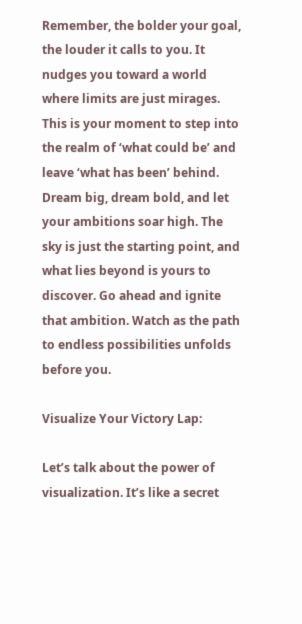Remember, the bolder your goal, the louder it calls to you. It nudges you toward a world where limits are just mirages. This is your moment to step into the realm of ‘what could be’ and leave ‘what has been’ behind. Dream big, dream bold, and let your ambitions soar high. The sky is just the starting point, and what lies beyond is yours to discover. Go ahead and ignite that ambition. Watch as the path to endless possibilities unfolds before you.

Visualize Your Victory Lap:

Let’s talk about the power of visualization. It’s like a secret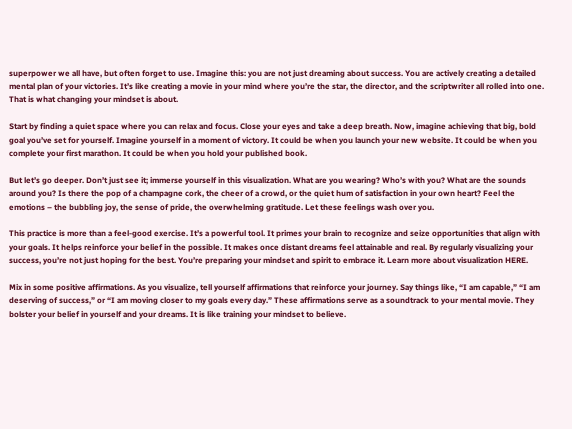superpower we all have, but often forget to use. Imagine this: you are not just dreaming about success. You are actively creating a detailed mental plan of your victories. It’s like creating a movie in your mind where you’re the star, the director, and the scriptwriter all rolled into one. That is what changing your mindset is about.

Start by finding a quiet space where you can relax and focus. Close your eyes and take a deep breath. Now, imagine achieving that big, bold goal you’ve set for yourself. Imagine yourself in a moment of victory. It could be when you launch your new website. It could be when you complete your first marathon. It could be when you hold your published book.

But let’s go deeper. Don’t just see it; immerse yourself in this visualization. What are you wearing? Who’s with you? What are the sounds around you? Is there the pop of a champagne cork, the cheer of a crowd, or the quiet hum of satisfaction in your own heart? Feel the emotions – the bubbling joy, the sense of pride, the overwhelming gratitude. Let these feelings wash over you.

This practice is more than a feel-good exercise. It’s a powerful tool. It primes your brain to recognize and seize opportunities that align with your goals. It helps reinforce your belief in the possible. It makes once distant dreams feel attainable and real. By regularly visualizing your success, you’re not just hoping for the best. You’re preparing your mindset and spirit to embrace it. Learn more about visualization HERE.

Mix in some positive affirmations. As you visualize, tell yourself affirmations that reinforce your journey. Say things like, “I am capable,” “I am deserving of success,” or “I am moving closer to my goals every day.” These affirmations serve as a soundtrack to your mental movie. They bolster your belief in yourself and your dreams. It is like training your mindset to believe.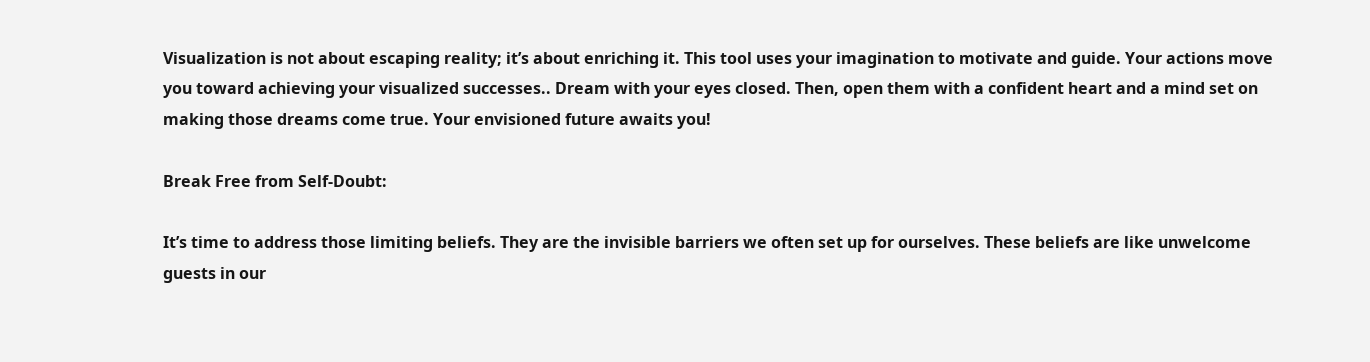Visualization is not about escaping reality; it’s about enriching it. This tool uses your imagination to motivate and guide. Your actions move you toward achieving your visualized successes.. Dream with your eyes closed. Then, open them with a confident heart and a mind set on making those dreams come true. Your envisioned future awaits you!

Break Free from Self-Doubt:

It’s time to address those limiting beliefs. They are the invisible barriers we often set up for ourselves. These beliefs are like unwelcome guests in our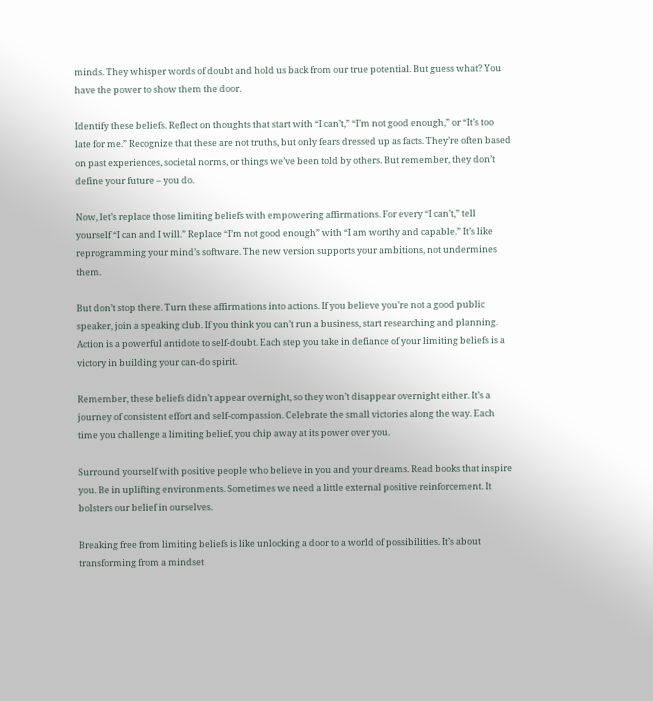minds. They whisper words of doubt and hold us back from our true potential. But guess what? You have the power to show them the door.

Identify these beliefs. Reflect on thoughts that start with “I can’t,” “I’m not good enough,” or “It’s too late for me.” Recognize that these are not truths, but only fears dressed up as facts. They’re often based on past experiences, societal norms, or things we’ve been told by others. But remember, they don’t define your future – you do.

Now, let’s replace those limiting beliefs with empowering affirmations. For every “I can’t,” tell yourself “I can and I will.” Replace “I’m not good enough” with “I am worthy and capable.” It’s like reprogramming your mind’s software. The new version supports your ambitions, not undermines them.

But don’t stop there. Turn these affirmations into actions. If you believe you’re not a good public speaker, join a speaking club. If you think you can’t run a business, start researching and planning. Action is a powerful antidote to self-doubt. Each step you take in defiance of your limiting beliefs is a victory in building your can-do spirit.

Remember, these beliefs didn’t appear overnight, so they won’t disappear overnight either. It’s a journey of consistent effort and self-compassion. Celebrate the small victories along the way. Each time you challenge a limiting belief, you chip away at its power over you.

Surround yourself with positive people who believe in you and your dreams. Read books that inspire you. Be in uplifting environments. Sometimes we need a little external positive reinforcement. It bolsters our belief in ourselves.

Breaking free from limiting beliefs is like unlocking a door to a world of possibilities. It’s about transforming from a mindset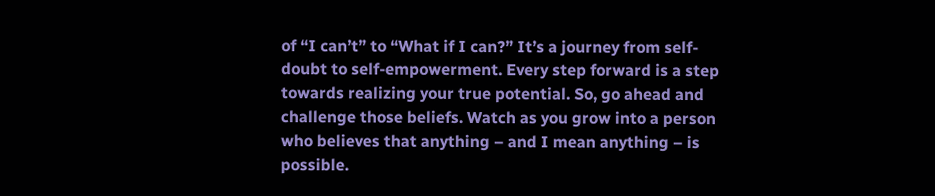of “I can’t” to “What if I can?” It’s a journey from self-doubt to self-empowerment. Every step forward is a step towards realizing your true potential. So, go ahead and challenge those beliefs. Watch as you grow into a person who believes that anything – and I mean anything – is possible.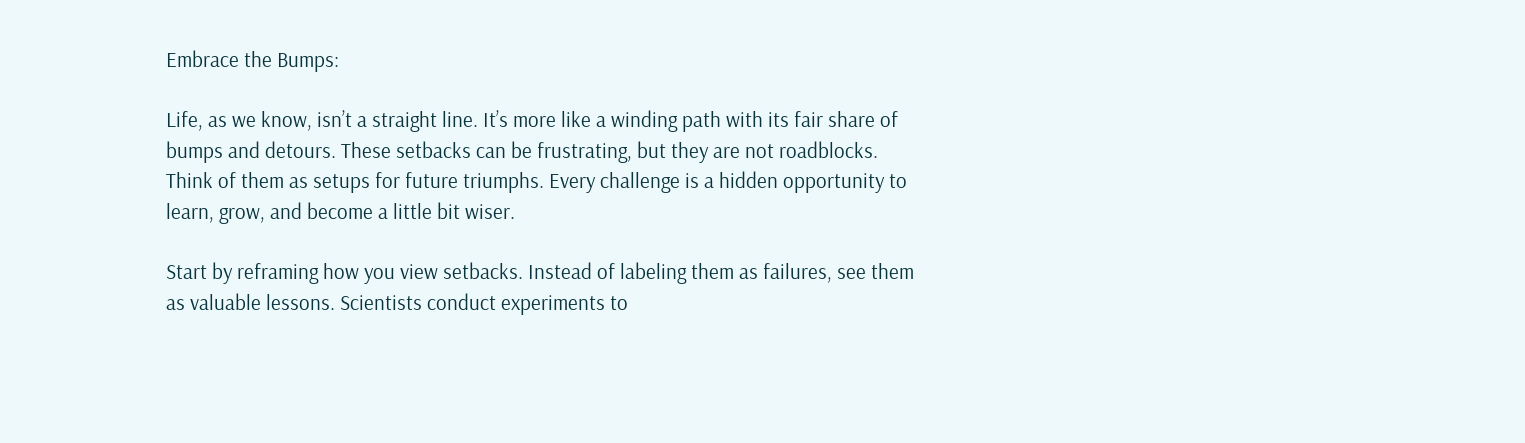Embrace the Bumps:

Life, as we know, isn’t a straight line. It’s more like a winding path with its fair share of bumps and detours. These setbacks can be frustrating, but they are not roadblocks. Think of them as setups for future triumphs. Every challenge is a hidden opportunity to learn, grow, and become a little bit wiser.

Start by reframing how you view setbacks. Instead of labeling them as failures, see them as valuable lessons. Scientists conduct experiments to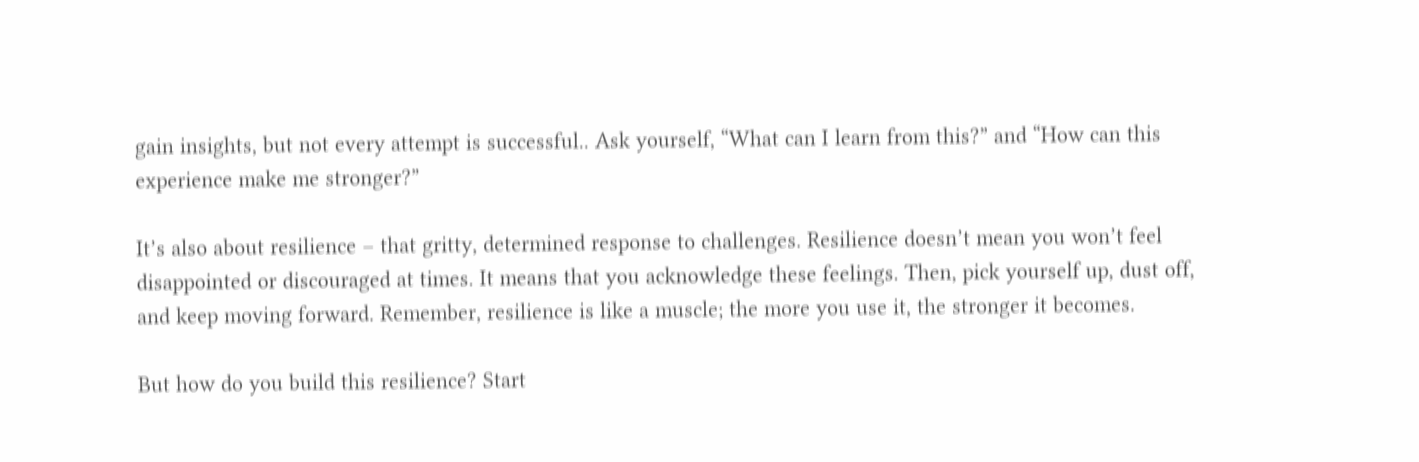gain insights, but not every attempt is successful.. Ask yourself, “What can I learn from this?” and “How can this experience make me stronger?”

It’s also about resilience – that gritty, determined response to challenges. Resilience doesn’t mean you won’t feel disappointed or discouraged at times. It means that you acknowledge these feelings. Then, pick yourself up, dust off, and keep moving forward. Remember, resilience is like a muscle; the more you use it, the stronger it becomes.

But how do you build this resilience? Start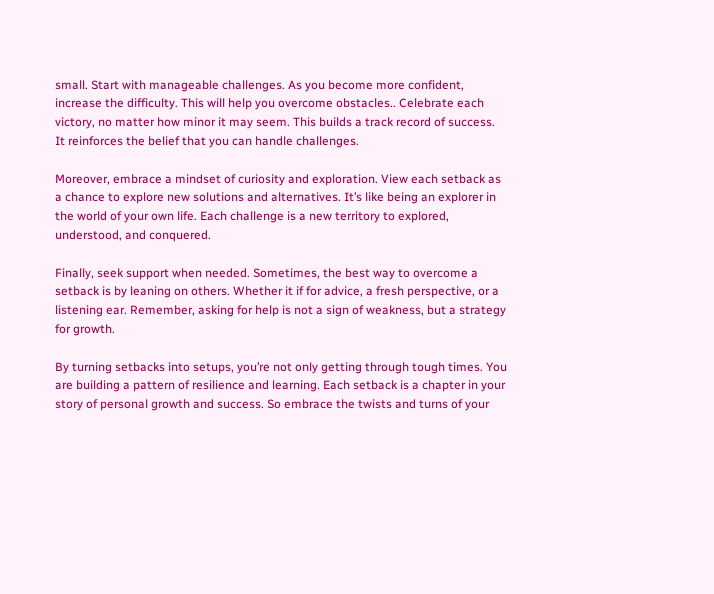small. Start with manageable challenges. As you become more confident, increase the difficulty. This will help you overcome obstacles.. Celebrate each victory, no matter how minor it may seem. This builds a track record of success. It reinforces the belief that you can handle challenges.

Moreover, embrace a mindset of curiosity and exploration. View each setback as a chance to explore new solutions and alternatives. It’s like being an explorer in the world of your own life. Each challenge is a new territory to explored, understood, and conquered.

Finally, seek support when needed. Sometimes, the best way to overcome a setback is by leaning on others. Whether it if for advice, a fresh perspective, or a listening ear. Remember, asking for help is not a sign of weakness, but a strategy for growth.

By turning setbacks into setups, you’re not only getting through tough times. You are building a pattern of resilience and learning. Each setback is a chapter in your story of personal growth and success. So embrace the twists and turns of your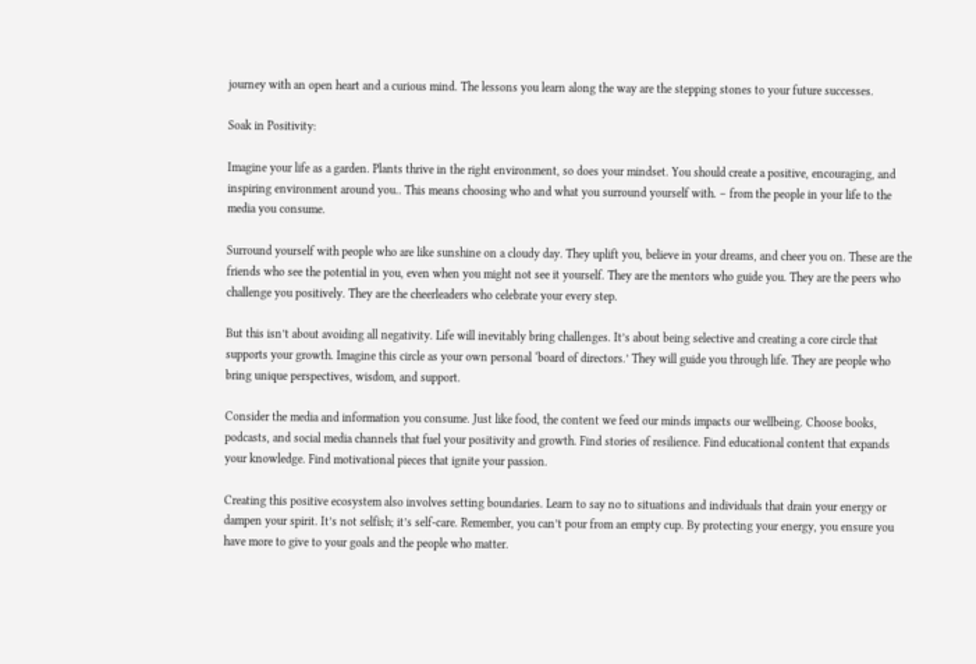journey with an open heart and a curious mind. The lessons you learn along the way are the stepping stones to your future successes.

Soak in Positivity:

Imagine your life as a garden. Plants thrive in the right environment, so does your mindset. You should create a positive, encouraging, and inspiring environment around you.. This means choosing who and what you surround yourself with. – from the people in your life to the media you consume.

Surround yourself with people who are like sunshine on a cloudy day. They uplift you, believe in your dreams, and cheer you on. These are the friends who see the potential in you, even when you might not see it yourself. They are the mentors who guide you. They are the peers who challenge you positively. They are the cheerleaders who celebrate your every step.

But this isn’t about avoiding all negativity. Life will inevitably bring challenges. It’s about being selective and creating a core circle that supports your growth. Imagine this circle as your own personal ‘board of directors.’ They will guide you through life. They are people who bring unique perspectives, wisdom, and support.

Consider the media and information you consume. Just like food, the content we feed our minds impacts our wellbeing. Choose books, podcasts, and social media channels that fuel your positivity and growth. Find stories of resilience. Find educational content that expands your knowledge. Find motivational pieces that ignite your passion.

Creating this positive ecosystem also involves setting boundaries. Learn to say no to situations and individuals that drain your energy or dampen your spirit. It’s not selfish; it’s self-care. Remember, you can’t pour from an empty cup. By protecting your energy, you ensure you have more to give to your goals and the people who matter.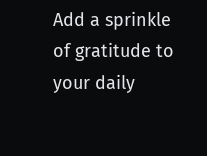Add a sprinkle of gratitude to your daily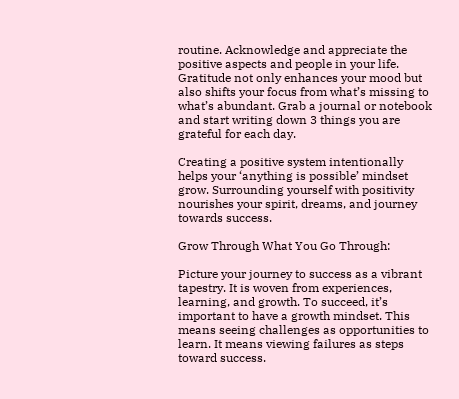routine. Acknowledge and appreciate the positive aspects and people in your life. Gratitude not only enhances your mood but also shifts your focus from what’s missing to what’s abundant. Grab a journal or notebook and start writing down 3 things you are grateful for each day.

Creating a positive system intentionally helps your ‘anything is possible’ mindset grow. Surrounding yourself with positivity nourishes your spirit, dreams, and journey towards success.

Grow Through What You Go Through:

Picture your journey to success as a vibrant tapestry. It is woven from experiences, learning, and growth. To succeed, it’s important to have a growth mindset. This means seeing challenges as opportunities to learn. It means viewing failures as steps toward success.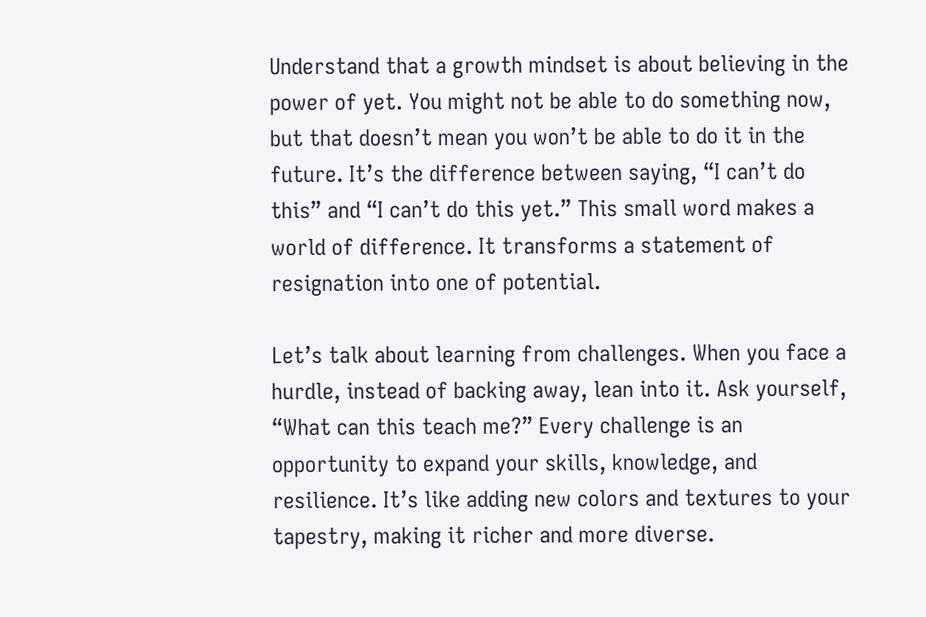Understand that a growth mindset is about believing in the power of yet. You might not be able to do something now, but that doesn’t mean you won’t be able to do it in the future. It’s the difference between saying, “I can’t do this” and “I can’t do this yet.” This small word makes a world of difference. It transforms a statement of resignation into one of potential.

Let’s talk about learning from challenges. When you face a hurdle, instead of backing away, lean into it. Ask yourself, “What can this teach me?” Every challenge is an opportunity to expand your skills, knowledge, and resilience. It’s like adding new colors and textures to your tapestry, making it richer and more diverse.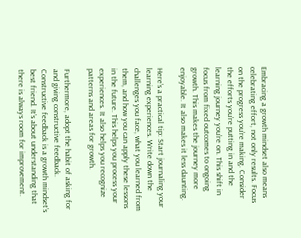Embracing a growth mindset also means celebrating effort, not only results. Focus on the progress you’re making. Consider the efforts you’re putting in and the learning journey you’re on. This shift in focus from fixed outcomes to ongoing growth. This makes the journey more enjoyable. It also makes it less daunting.

Here’s a practical tip: Start journaling your learning experiences. Write down the challenges you face, what you learned from them, and how you can apply these lessons in the future. This helps you process your experiences. It also helps you recognize patterns and areas for growth.

Furthermore, adopt the habit of asking for and giving constructive feedback. Constructive feedback is a growth mindset’s best friend. It’s about understanding that there is always room for improvement.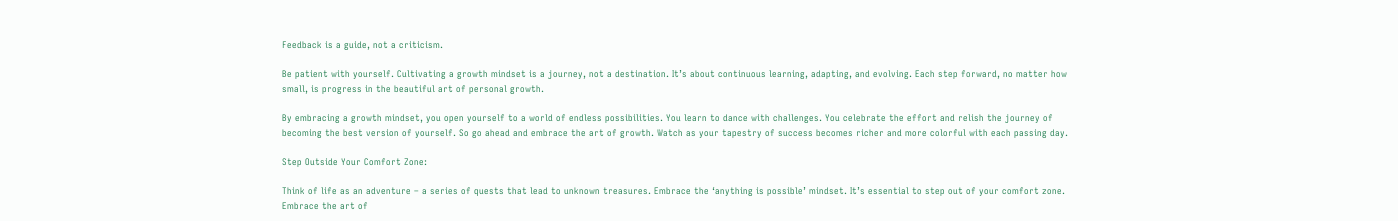Feedback is a guide, not a criticism.

Be patient with yourself. Cultivating a growth mindset is a journey, not a destination. It’s about continuous learning, adapting, and evolving. Each step forward, no matter how small, is progress in the beautiful art of personal growth.

By embracing a growth mindset, you open yourself to a world of endless possibilities. You learn to dance with challenges. You celebrate the effort and relish the journey of becoming the best version of yourself. So go ahead and embrace the art of growth. Watch as your tapestry of success becomes richer and more colorful with each passing day.

Step Outside Your Comfort Zone:

Think of life as an adventure – a series of quests that lead to unknown treasures. Embrace the ‘anything is possible’ mindset. It’s essential to step out of your comfort zone. Embrace the art of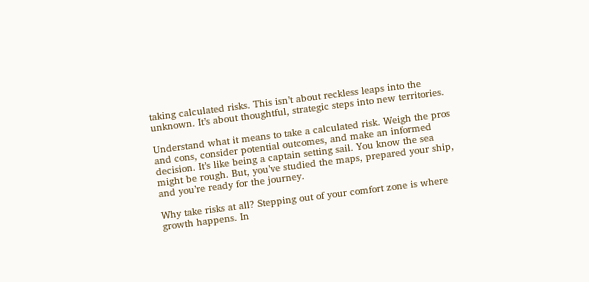taking calculated risks. This isn’t about reckless leaps into the unknown. It’s about thoughtful, strategic steps into new territories.

Understand what it means to take a calculated risk. Weigh the pros and cons, consider potential outcomes, and make an informed decision. It’s like being a captain setting sail. You know the sea might be rough. But, you’ve studied the maps, prepared your ship, and you’re ready for the journey.

Why take risks at all? Stepping out of your comfort zone is where growth happens. In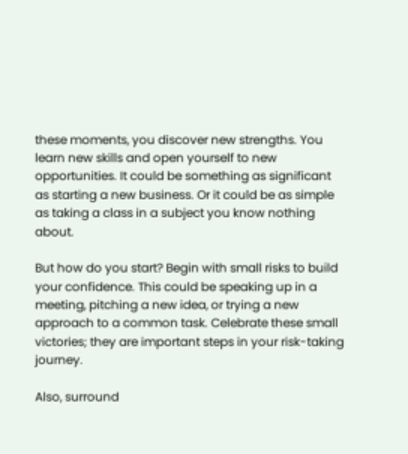these moments, you discover new strengths. You learn new skills and open yourself to new opportunities. It could be something as significant as starting a new business. Or it could be as simple as taking a class in a subject you know nothing about.

But how do you start? Begin with small risks to build your confidence. This could be speaking up in a meeting, pitching a new idea, or trying a new approach to a common task. Celebrate these small victories; they are important steps in your risk-taking journey.

Also, surround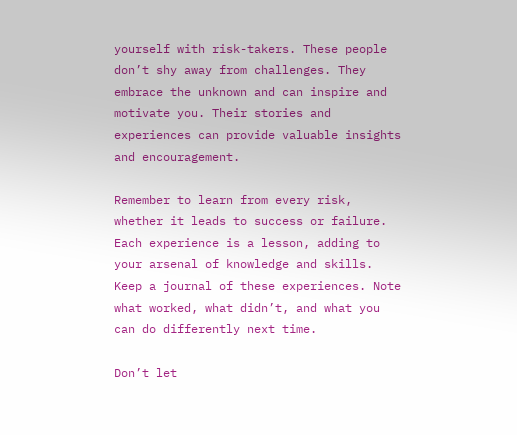yourself with risk-takers. These people don’t shy away from challenges. They embrace the unknown and can inspire and motivate you. Their stories and experiences can provide valuable insights and encouragement.

Remember to learn from every risk, whether it leads to success or failure. Each experience is a lesson, adding to your arsenal of knowledge and skills. Keep a journal of these experiences. Note what worked, what didn’t, and what you can do differently next time.

Don’t let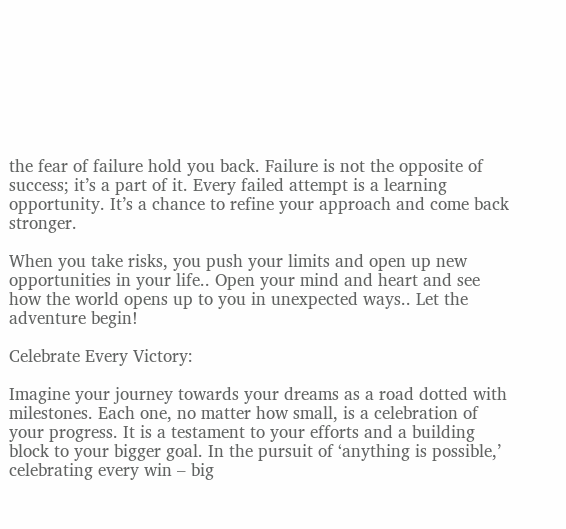the fear of failure hold you back. Failure is not the opposite of success; it’s a part of it. Every failed attempt is a learning opportunity. It’s a chance to refine your approach and come back stronger.

When you take risks, you push your limits and open up new opportunities in your life.. Open your mind and heart and see how the world opens up to you in unexpected ways.. Let the adventure begin!

Celebrate Every Victory:

Imagine your journey towards your dreams as a road dotted with milestones. Each one, no matter how small, is a celebration of your progress. It is a testament to your efforts and a building block to your bigger goal. In the pursuit of ‘anything is possible,’ celebrating every win – big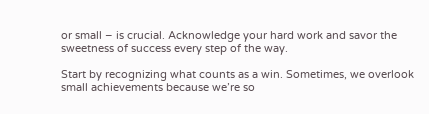or small – is crucial. Acknowledge your hard work and savor the sweetness of success every step of the way.

Start by recognizing what counts as a win. Sometimes, we overlook small achievements because we’re so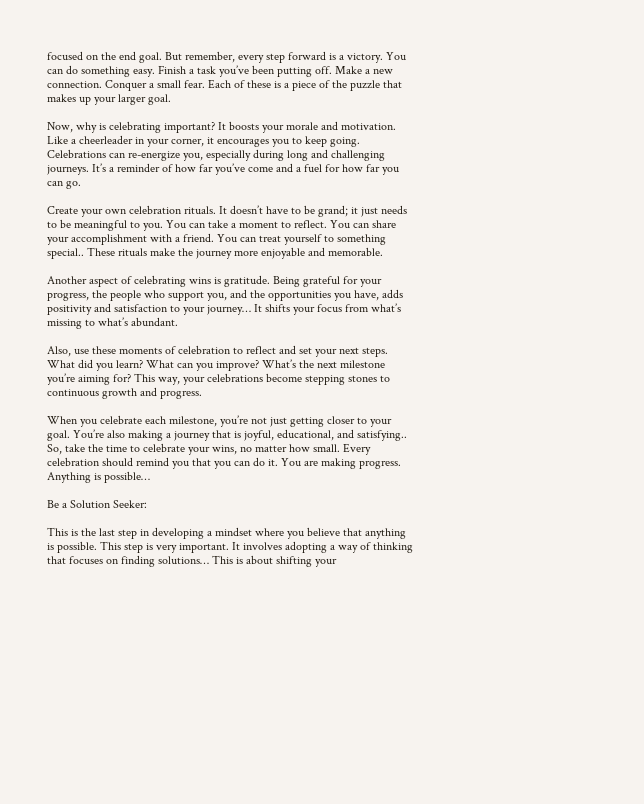focused on the end goal. But remember, every step forward is a victory. You can do something easy. Finish a task you’ve been putting off. Make a new connection. Conquer a small fear. Each of these is a piece of the puzzle that makes up your larger goal.

Now, why is celebrating important? It boosts your morale and motivation. Like a cheerleader in your corner, it encourages you to keep going. Celebrations can re-energize you, especially during long and challenging journeys. It’s a reminder of how far you’ve come and a fuel for how far you can go.

Create your own celebration rituals. It doesn’t have to be grand; it just needs to be meaningful to you. You can take a moment to reflect. You can share your accomplishment with a friend. You can treat yourself to something special.. These rituals make the journey more enjoyable and memorable.

Another aspect of celebrating wins is gratitude. Being grateful for your progress, the people who support you, and the opportunities you have, adds positivity and satisfaction to your journey… It shifts your focus from what’s missing to what’s abundant.

Also, use these moments of celebration to reflect and set your next steps. What did you learn? What can you improve? What’s the next milestone you’re aiming for? This way, your celebrations become stepping stones to continuous growth and progress.

When you celebrate each milestone, you’re not just getting closer to your goal. You’re also making a journey that is joyful, educational, and satisfying.. So, take the time to celebrate your wins, no matter how small. Every celebration should remind you that you can do it. You are making progress. Anything is possible…

Be a Solution Seeker:

This is the last step in developing a mindset where you believe that anything is possible. This step is very important. It involves adopting a way of thinking that focuses on finding solutions… This is about shifting your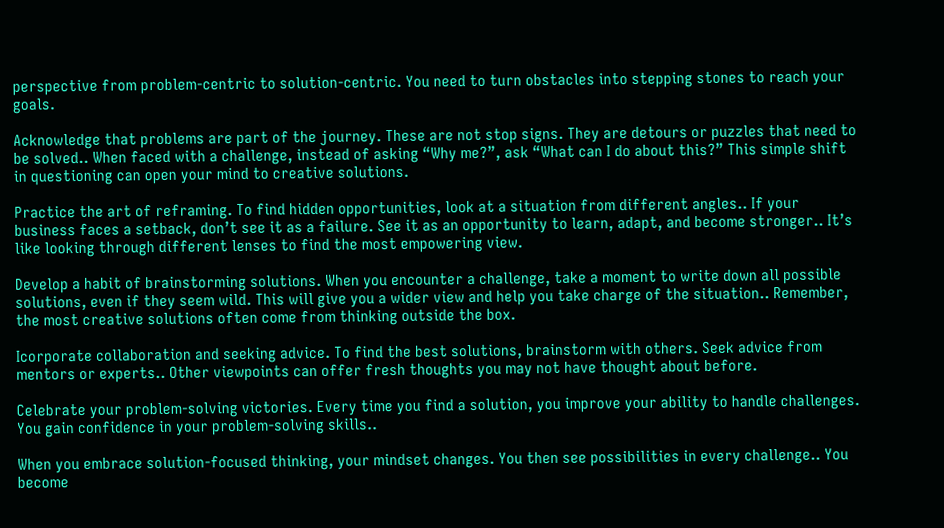perspective from problem-centric to solution-centric. You need to turn obstacles into stepping stones to reach your goals.

Acknowledge that problems are part of the journey. These are not stop signs. They are detours or puzzles that need to be solved.. When faced with a challenge, instead of asking “Why me?”, ask “What can I do about this?” This simple shift in questioning can open your mind to creative solutions.

Practice the art of reframing. To find hidden opportunities, look at a situation from different angles.. If your business faces a setback, don’t see it as a failure. See it as an opportunity to learn, adapt, and become stronger.. It’s like looking through different lenses to find the most empowering view.

Develop a habit of brainstorming solutions. When you encounter a challenge, take a moment to write down all possible solutions, even if they seem wild. This will give you a wider view and help you take charge of the situation.. Remember, the most creative solutions often come from thinking outside the box.

Icorporate collaboration and seeking advice. To find the best solutions, brainstorm with others. Seek advice from mentors or experts.. Other viewpoints can offer fresh thoughts you may not have thought about before.

Celebrate your problem-solving victories. Every time you find a solution, you improve your ability to handle challenges. You gain confidence in your problem-solving skills..

When you embrace solution-focused thinking, your mindset changes. You then see possibilities in every challenge.. You become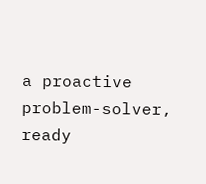a proactive problem-solver, ready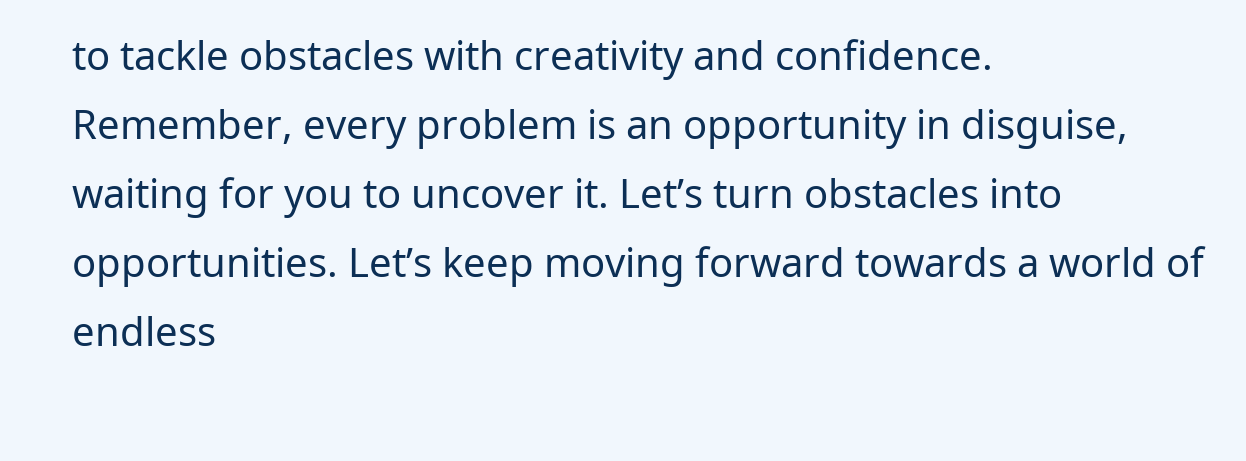to tackle obstacles with creativity and confidence. Remember, every problem is an opportunity in disguise, waiting for you to uncover it. Let’s turn obstacles into opportunities. Let’s keep moving forward towards a world of endless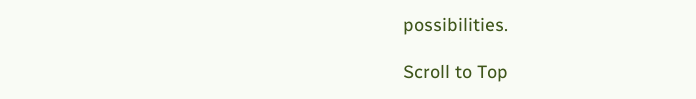possibilities.

Scroll to Top